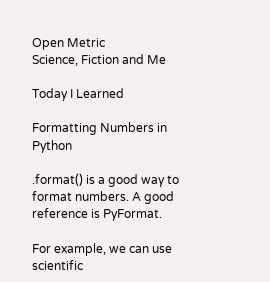Open Metric
Science, Fiction and Me

Today I Learned

Formatting Numbers in Python

.format() is a good way to format numbers. A good reference is PyFormat.

For example, we can use scientific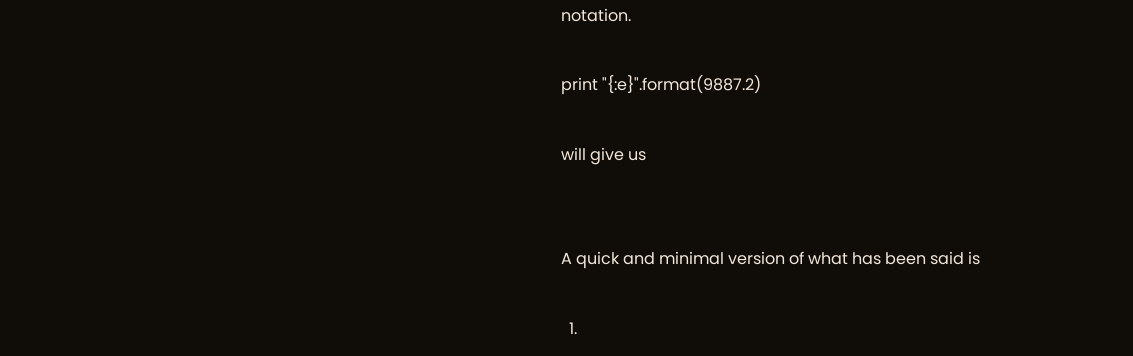notation.

print "{:e}".format(9887.2)

will give us


A quick and minimal version of what has been said is

  1.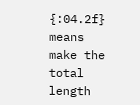{:04.2f} means make the total length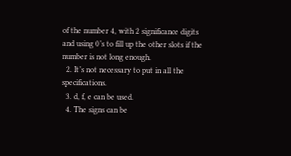of the number 4, with 2 significance digits and using 0’s to fill up the other slots if the number is not long enough.
  2. It’s not necessary to put in all the specifications.
  3. d, f, e can be used.
  4. The signs can be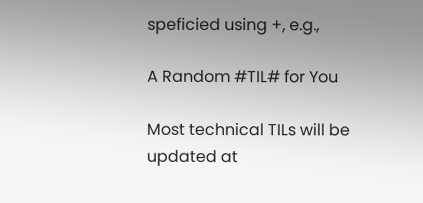speficied using +, e.g.,

A Random #TIL# for You

Most technical TILs will be updated at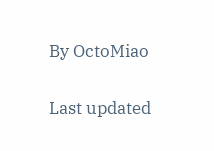By OctoMiao

Last updated